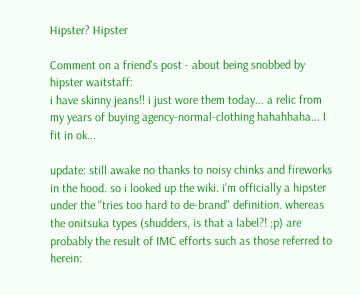Hipster? Hipster

Comment on a friend's post - about being snobbed by hipster waitstaff:
i have skinny jeans!! i just wore them today... a relic from my years of buying agency-normal-clothing hahahhaha... I fit in ok...

update: still awake no thanks to noisy chinks and fireworks in the hood. so i looked up the wiki. i'm officially a hipster under the "tries too hard to de-brand" definition. whereas the onitsuka types (shudders, is that a label?! ;p) are probably the result of IMC efforts such as those referred to herein: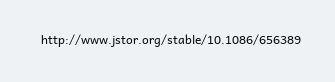http://www.jstor.org/stable/10.1086/656389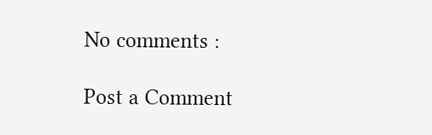No comments :

Post a Comment